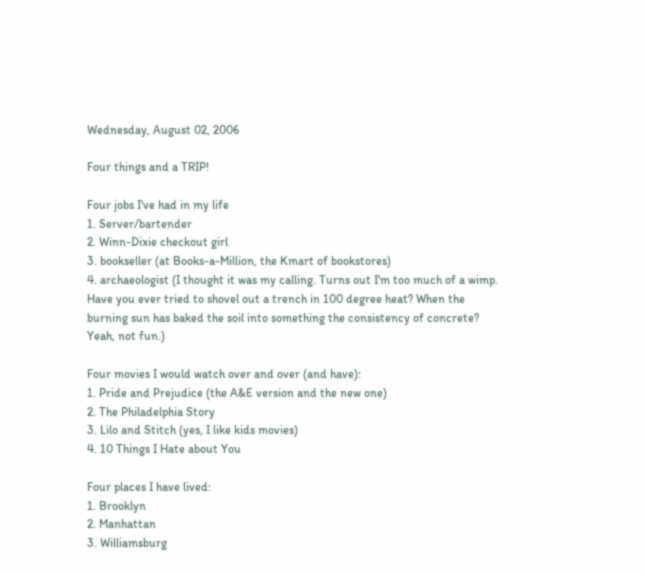Wednesday, August 02, 2006

Four things and a TRIP!

Four jobs I've had in my life
1. Server/bartender
2. Winn-Dixie checkout girl
3. bookseller (at Books-a-Million, the Kmart of bookstores)
4. archaeologist (I thought it was my calling. Turns out I'm too much of a wimp. Have you ever tried to shovel out a trench in 100 degree heat? When the burning sun has baked the soil into something the consistency of concrete? Yeah, not fun.)

Four movies I would watch over and over (and have):
1. Pride and Prejudice (the A&E version and the new one)
2. The Philadelphia Story
3. Lilo and Stitch (yes, I like kids movies)
4. 10 Things I Hate about You

Four places I have lived:
1. Brooklyn
2. Manhattan
3. Williamsburg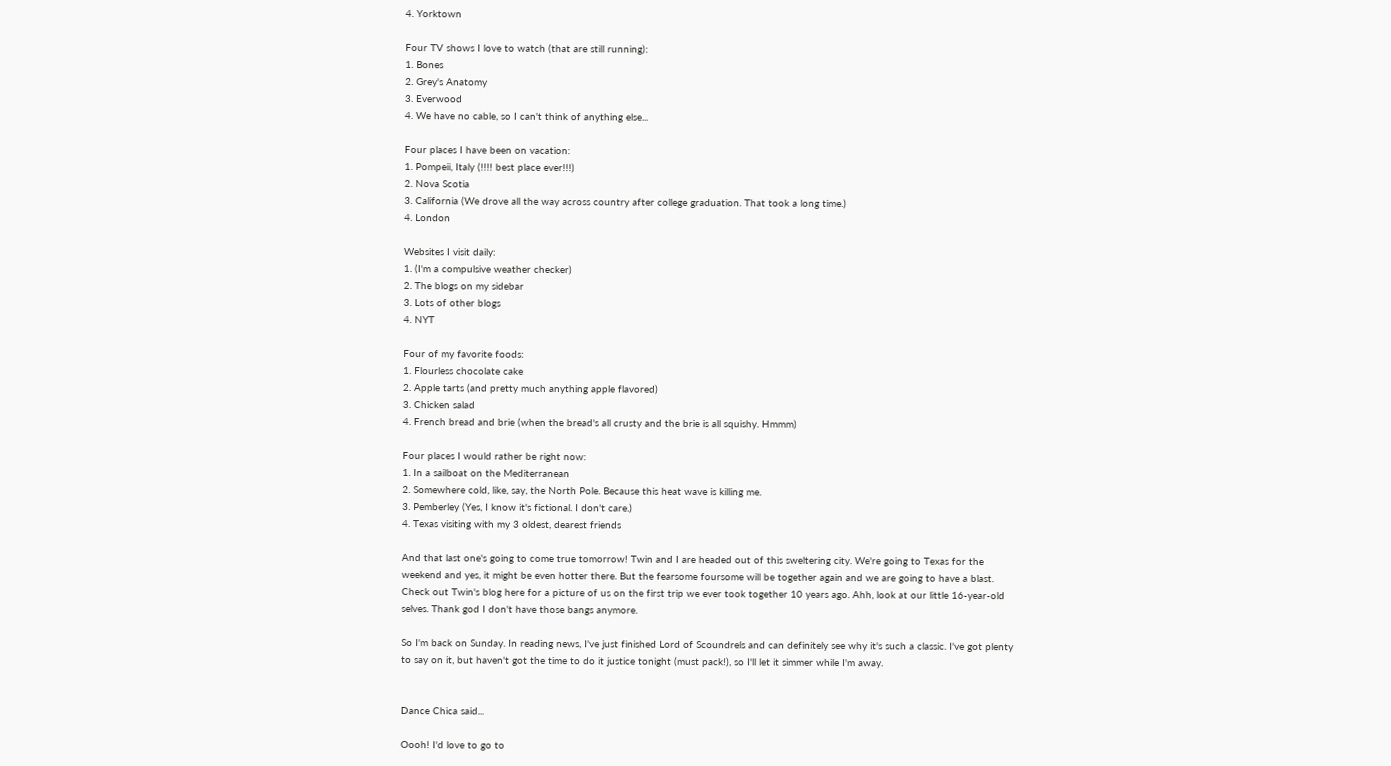4. Yorktown

Four TV shows I love to watch (that are still running):
1. Bones
2. Grey's Anatomy
3. Everwood
4. We have no cable, so I can't think of anything else...

Four places I have been on vacation:
1. Pompeii, Italy (!!!! best place ever!!!)
2. Nova Scotia
3. California (We drove all the way across country after college graduation. That took a long time.)
4. London

Websites I visit daily:
1. (I'm a compulsive weather checker)
2. The blogs on my sidebar
3. Lots of other blogs
4. NYT

Four of my favorite foods:
1. Flourless chocolate cake
2. Apple tarts (and pretty much anything apple flavored)
3. Chicken salad
4. French bread and brie (when the bread's all crusty and the brie is all squishy. Hmmm)

Four places I would rather be right now:
1. In a sailboat on the Mediterranean
2. Somewhere cold, like, say, the North Pole. Because this heat wave is killing me.
3. Pemberley (Yes, I know it's fictional. I don't care.)
4. Texas visiting with my 3 oldest, dearest friends

And that last one's going to come true tomorrow! Twin and I are headed out of this sweltering city. We're going to Texas for the weekend and yes, it might be even hotter there. But the fearsome foursome will be together again and we are going to have a blast. Check out Twin's blog here for a picture of us on the first trip we ever took together 10 years ago. Ahh, look at our little 16-year-old selves. Thank god I don't have those bangs anymore.

So I'm back on Sunday. In reading news, I've just finished Lord of Scoundrels and can definitely see why it's such a classic. I've got plenty to say on it, but haven't got the time to do it justice tonight (must pack!), so I'll let it simmer while I'm away.


Dance Chica said...

Oooh! I'd love to go to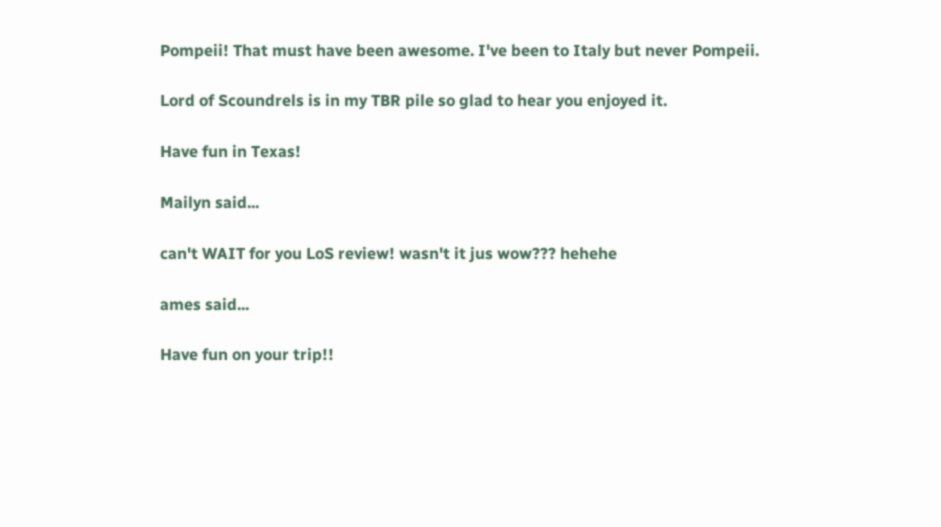Pompeii! That must have been awesome. I've been to Italy but never Pompeii.

Lord of Scoundrels is in my TBR pile so glad to hear you enjoyed it.

Have fun in Texas!

Mailyn said...

can't WAIT for you LoS review! wasn't it jus wow??? hehehe

ames said...

Have fun on your trip!!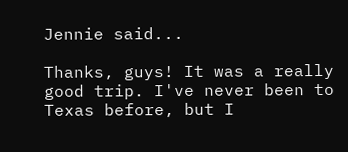Jennie said...

Thanks, guys! It was a really good trip. I've never been to Texas before, but I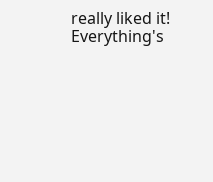really liked it! Everything's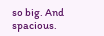so big. And spacious.